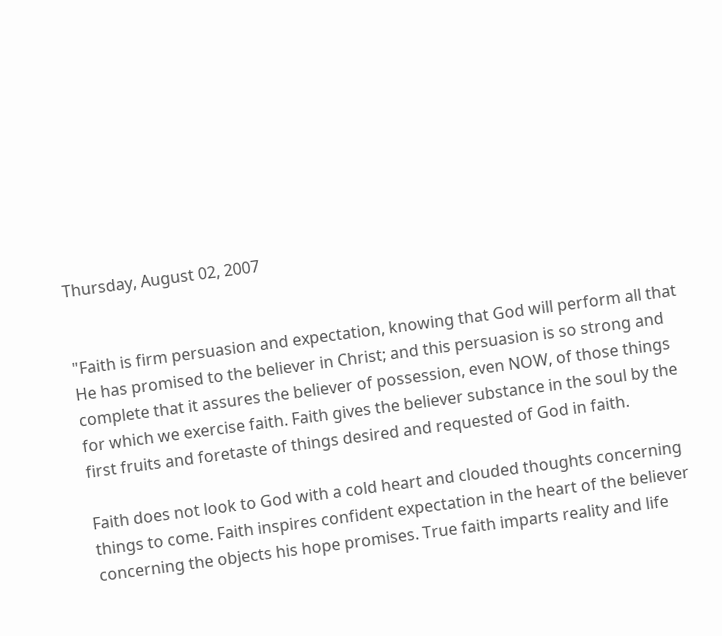Thursday, August 02, 2007


"Faith is firm persuasion and expectation, knowing that God will perform all that He has promised to the believer in Christ; and this persuasion is so strong and complete that it assures the believer of possession, even NOW, of those things for which we exercise faith. Faith gives the believer substance in the soul by the first fruits and foretaste of things desired and requested of God in faith.

Faith does not look to God with a cold heart and clouded thoughts concerning things to come. Faith inspires confident expectation in the heart of the believer concerning the objects his hope promises. True faith imparts reality and life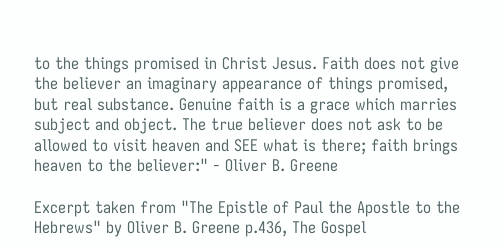to the things promised in Christ Jesus. Faith does not give the believer an imaginary appearance of things promised, but real substance. Genuine faith is a grace which marries subject and object. The true believer does not ask to be allowed to visit heaven and SEE what is there; faith brings heaven to the believer:" - Oliver B. Greene

Excerpt taken from "The Epistle of Paul the Apostle to the Hebrews" by Oliver B. Greene p.436, The Gospel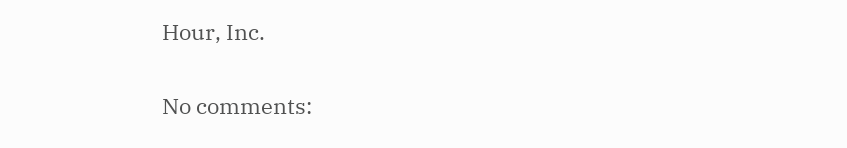Hour, Inc.

No comments: